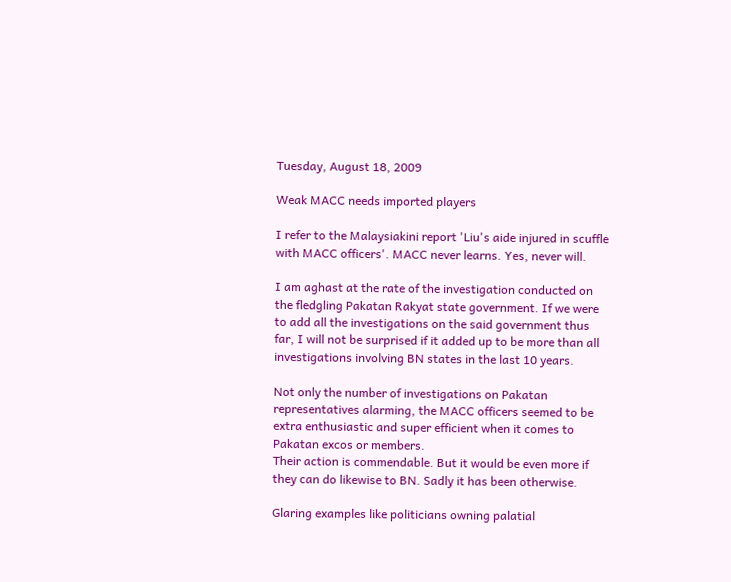Tuesday, August 18, 2009

Weak MACC needs imported players

I refer to the Malaysiakini report 'Liu's aide injured in scuffle with MACC officers'. MACC never learns. Yes, never will.

I am aghast at the rate of the investigation conducted on the fledgling Pakatan Rakyat state government. If we were to add all the investigations on the said government thus far, I will not be surprised if it added up to be more than all investigations involving BN states in the last 10 years.

Not only the number of investigations on Pakatan representatives alarming, the MACC officers seemed to be extra enthusiastic and super efficient when it comes to Pakatan excos or members.
Their action is commendable. But it would be even more if they can do likewise to BN. Sadly it has been otherwise.

Glaring examples like politicians owning palatial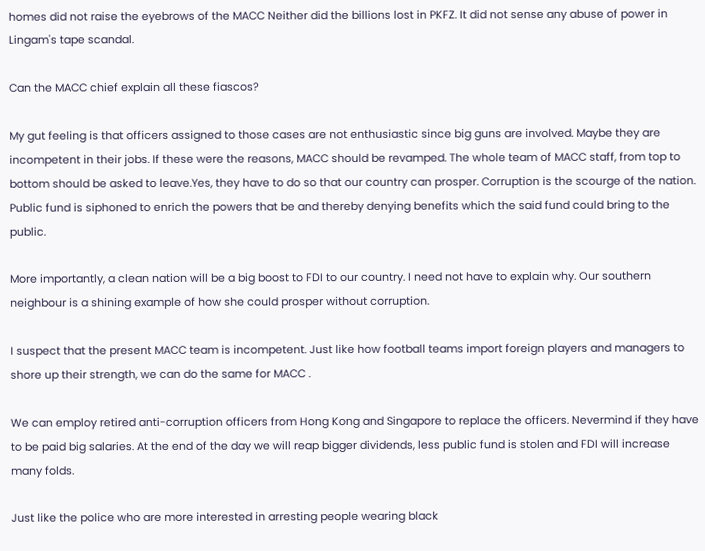homes did not raise the eyebrows of the MACC Neither did the billions lost in PKFZ. It did not sense any abuse of power in Lingam's tape scandal.

Can the MACC chief explain all these fiascos?

My gut feeling is that officers assigned to those cases are not enthusiastic since big guns are involved. Maybe they are incompetent in their jobs. If these were the reasons, MACC should be revamped. The whole team of MACC staff, from top to bottom should be asked to leave.Yes, they have to do so that our country can prosper. Corruption is the scourge of the nation. Public fund is siphoned to enrich the powers that be and thereby denying benefits which the said fund could bring to the public.

More importantly, a clean nation will be a big boost to FDI to our country. I need not have to explain why. Our southern neighbour is a shining example of how she could prosper without corruption.

I suspect that the present MACC team is incompetent. Just like how football teams import foreign players and managers to shore up their strength, we can do the same for MACC .

We can employ retired anti-corruption officers from Hong Kong and Singapore to replace the officers. Nevermind if they have to be paid big salaries. At the end of the day we will reap bigger dividends, less public fund is stolen and FDI will increase many folds.

Just like the police who are more interested in arresting people wearing black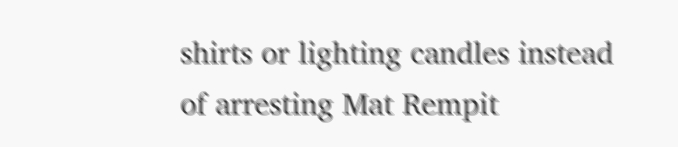shirts or lighting candles instead of arresting Mat Rempit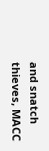and snatch thieves, MACC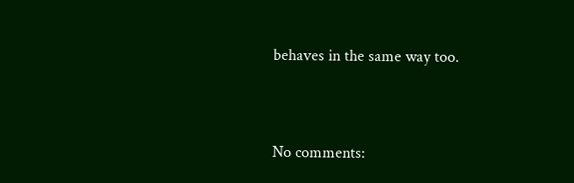behaves in the same way too.


No comments: